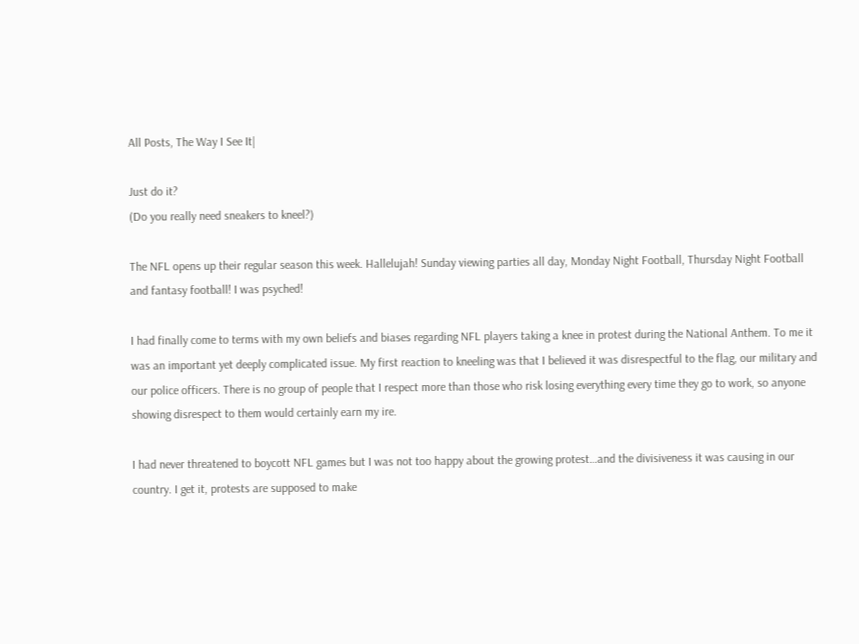All Posts, The Way I See It|

Just do it?
(Do you really need sneakers to kneel?)

The NFL opens up their regular season this week. Hallelujah! Sunday viewing parties all day, Monday Night Football, Thursday Night Football and fantasy football! I was psyched!

I had finally come to terms with my own beliefs and biases regarding NFL players taking a knee in protest during the National Anthem. To me it was an important yet deeply complicated issue. My first reaction to kneeling was that I believed it was disrespectful to the flag, our military and our police officers. There is no group of people that I respect more than those who risk losing everything every time they go to work, so anyone showing disrespect to them would certainly earn my ire.

I had never threatened to boycott NFL games but I was not too happy about the growing protest…and the divisiveness it was causing in our country. I get it, protests are supposed to make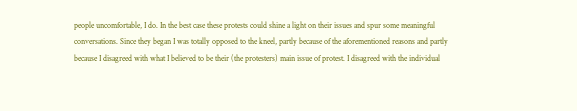people uncomfortable, I do. In the best case these protests could shine a light on their issues and spur some meaningful conversations. Since they began I was totally opposed to the kneel, partly because of the aforementioned reasons and partly because I disagreed with what I believed to be their (the protesters) main issue of protest. I disagreed with the individual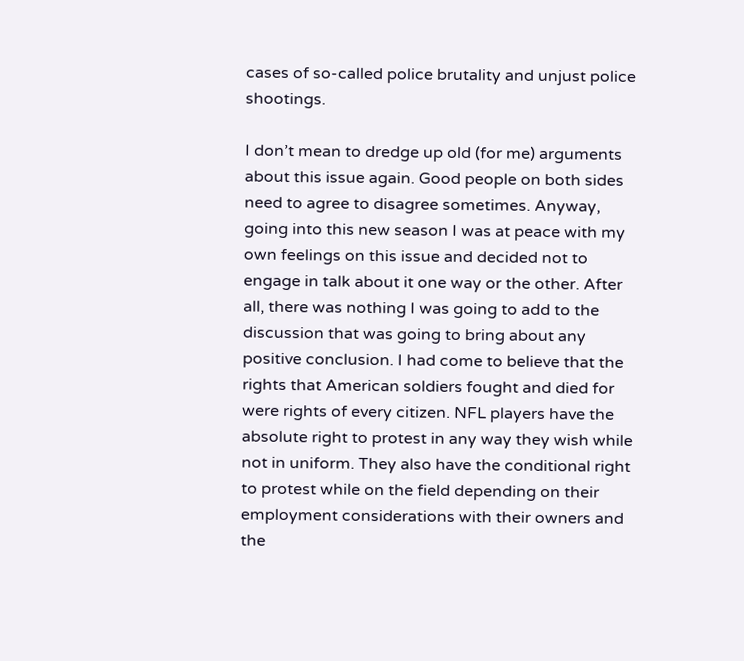cases of so-called police brutality and unjust police shootings.

I don’t mean to dredge up old (for me) arguments about this issue again. Good people on both sides need to agree to disagree sometimes. Anyway, going into this new season I was at peace with my own feelings on this issue and decided not to engage in talk about it one way or the other. After all, there was nothing I was going to add to the discussion that was going to bring about any positive conclusion. I had come to believe that the rights that American soldiers fought and died for were rights of every citizen. NFL players have the absolute right to protest in any way they wish while not in uniform. They also have the conditional right to protest while on the field depending on their employment considerations with their owners and the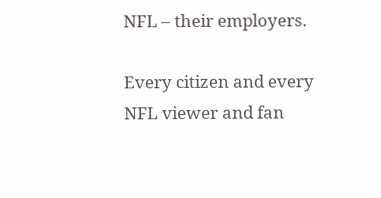NFL – their employers.

Every citizen and every NFL viewer and fan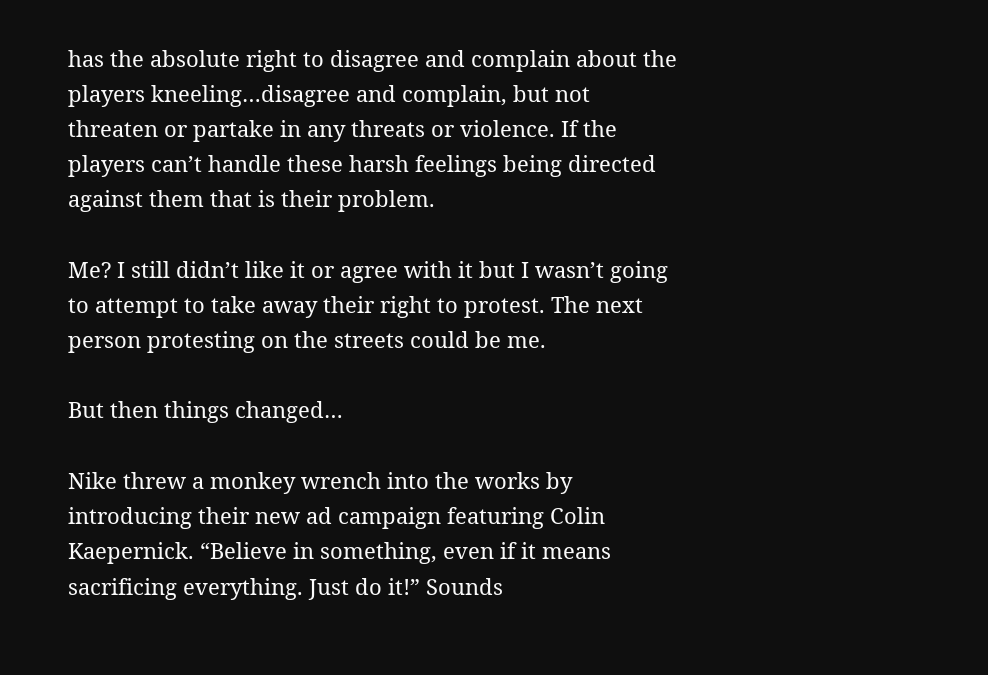has the absolute right to disagree and complain about the players kneeling…disagree and complain, but not threaten or partake in any threats or violence. If the players can’t handle these harsh feelings being directed against them that is their problem.

Me? I still didn’t like it or agree with it but I wasn’t going to attempt to take away their right to protest. The next person protesting on the streets could be me.

But then things changed…

Nike threw a monkey wrench into the works by introducing their new ad campaign featuring Colin Kaepernick. “Believe in something, even if it means sacrificing everything. Just do it!” Sounds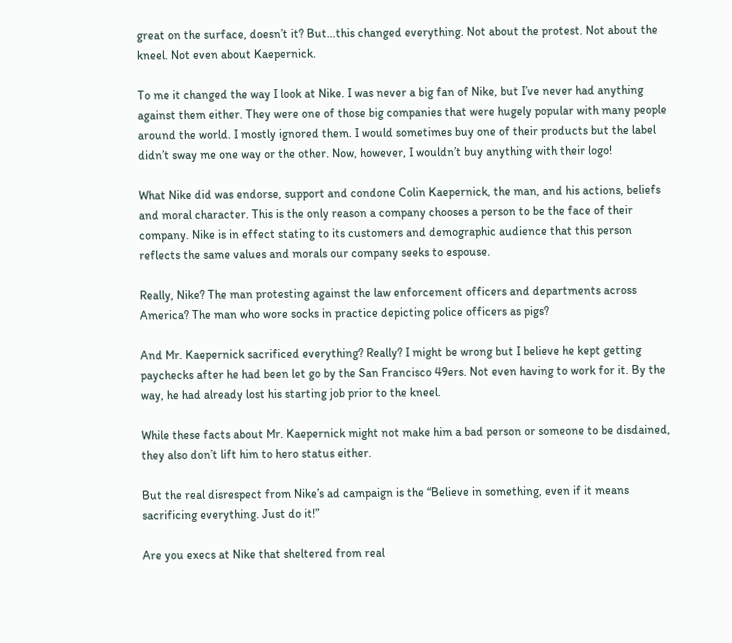great on the surface, doesn’t it? But…this changed everything. Not about the protest. Not about the kneel. Not even about Kaepernick.

To me it changed the way I look at Nike. I was never a big fan of Nike, but I’ve never had anything against them either. They were one of those big companies that were hugely popular with many people around the world. I mostly ignored them. I would sometimes buy one of their products but the label didn’t sway me one way or the other. Now, however, I wouldn’t buy anything with their logo!

What Nike did was endorse, support and condone Colin Kaepernick, the man, and his actions, beliefs and moral character. This is the only reason a company chooses a person to be the face of their company. Nike is in effect stating to its customers and demographic audience that this person reflects the same values and morals our company seeks to espouse.

Really, Nike? The man protesting against the law enforcement officers and departments across America? The man who wore socks in practice depicting police officers as pigs?

And Mr. Kaepernick sacrificed everything? Really? I might be wrong but I believe he kept getting paychecks after he had been let go by the San Francisco 49ers. Not even having to work for it. By the way, he had already lost his starting job prior to the kneel.

While these facts about Mr. Kaepernick might not make him a bad person or someone to be disdained, they also don’t lift him to hero status either.

But the real disrespect from Nike’s ad campaign is the “Believe in something, even if it means sacrificing everything. Just do it!”

Are you execs at Nike that sheltered from real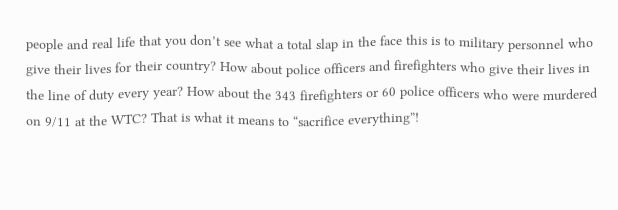people and real life that you don’t see what a total slap in the face this is to military personnel who give their lives for their country? How about police officers and firefighters who give their lives in the line of duty every year? How about the 343 firefighters or 60 police officers who were murdered on 9/11 at the WTC? That is what it means to “sacrifice everything”!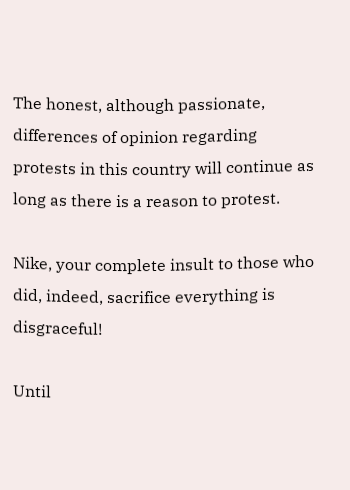The honest, although passionate, differences of opinion regarding protests in this country will continue as long as there is a reason to protest.

Nike, your complete insult to those who did, indeed, sacrifice everything is disgraceful!

Until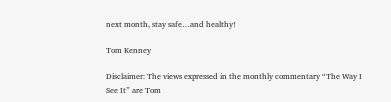next month, stay safe…and healthy!

Tom Kenney

Disclaimer: The views expressed in the monthly commentary “The Way I See It” are Tom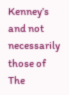Kenney’s and not necessarily those of The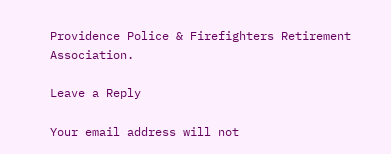Providence Police & Firefighters Retirement Association.

Leave a Reply

Your email address will not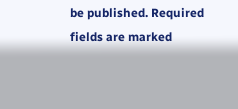be published. Required fields are marked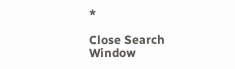*

Close Search Window